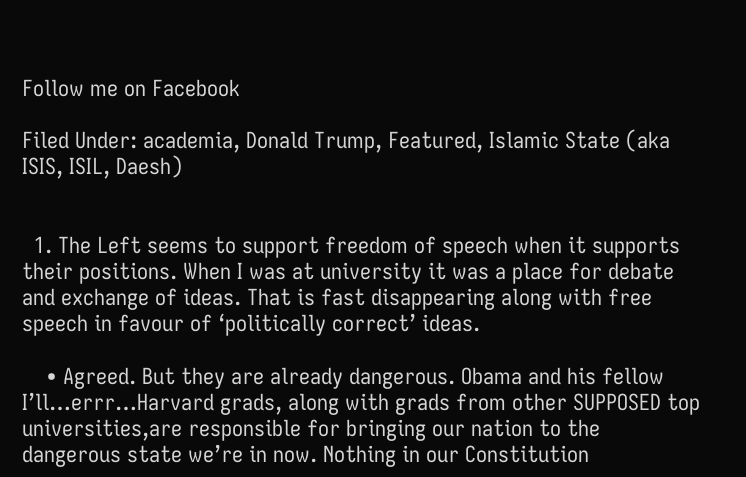Follow me on Facebook

Filed Under: academia, Donald Trump, Featured, Islamic State (aka ISIS, ISIL, Daesh)


  1. The Left seems to support freedom of speech when it supports their positions. When I was at university it was a place for debate and exchange of ideas. That is fast disappearing along with free speech in favour of ‘politically correct’ ideas.

    • Agreed. But they are already dangerous. Obama and his fellow I’ll…errr…Harvard grads, along with grads from other SUPPOSED top universities,are responsible for bringing our nation to the dangerous state we’re in now. Nothing in our Constitution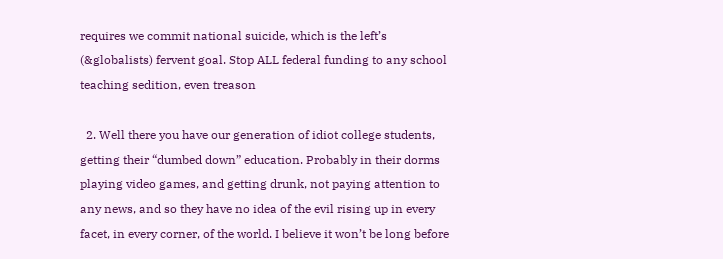requires we commit national suicide, which is the left’s (&globalists) fervent goal. Stop ALL federal funding to any school teaching sedition, even treason

  2. Well there you have our generation of idiot college students, getting their “dumbed down” education. Probably in their dorms playing video games, and getting drunk, not paying attention to any news, and so they have no idea of the evil rising up in every facet, in every corner, of the world. I believe it won’t be long before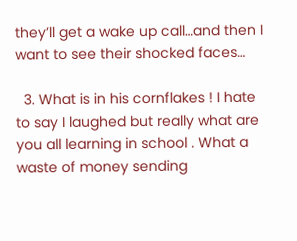they’ll get a wake up call…and then I want to see their shocked faces…

  3. What is in his cornflakes ! I hate to say I laughed but really what are you all learning in school . What a waste of money sending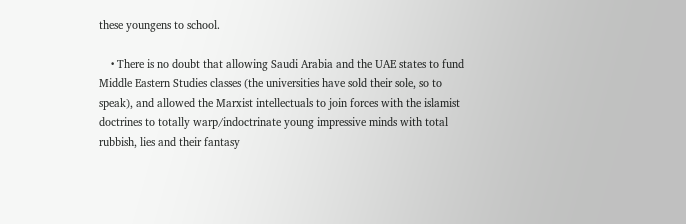these youngens to school.

    • There is no doubt that allowing Saudi Arabia and the UAE states to fund Middle Eastern Studies classes (the universities have sold their sole, so to speak), and allowed the Marxist intellectuals to join forces with the islamist doctrines to totally warp/indoctrinate young impressive minds with total rubbish, lies and their fantasy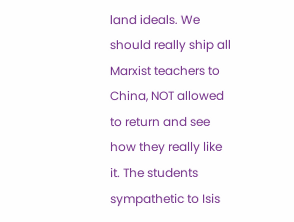land ideals. We should really ship all Marxist teachers to China, NOT allowed to return and see how they really like it. The students sympathetic to Isis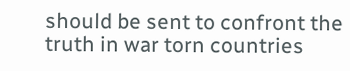should be sent to confront the truth in war torn countries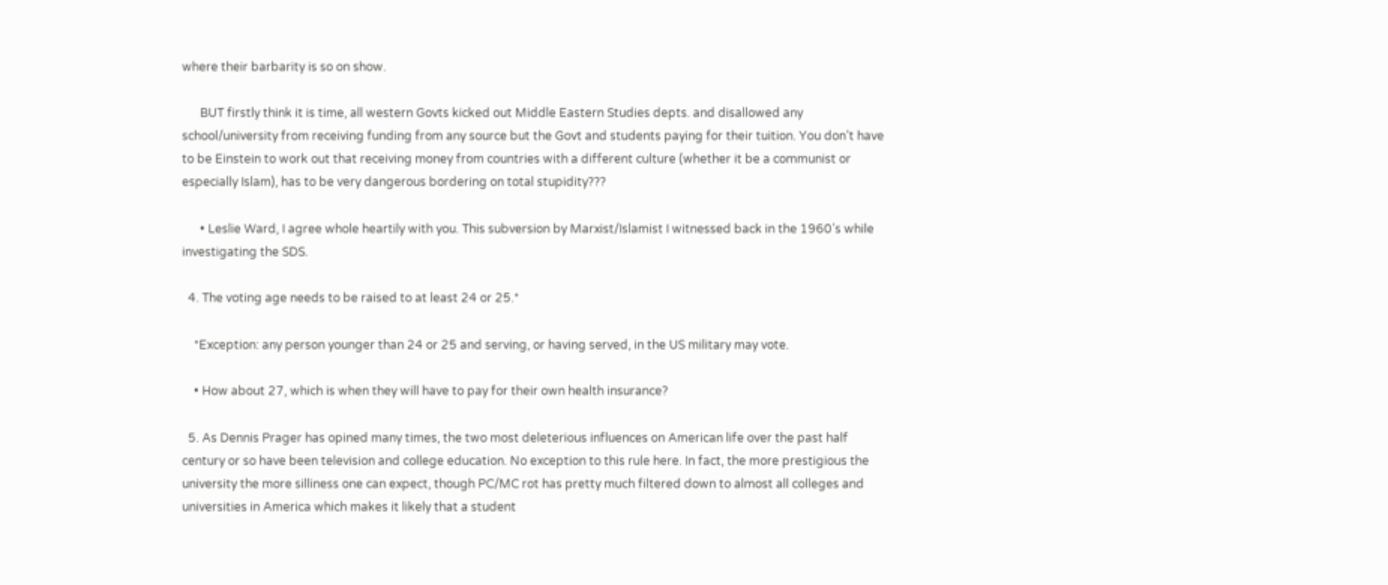where their barbarity is so on show.

      BUT firstly think it is time, all western Govts kicked out Middle Eastern Studies depts. and disallowed any school/university from receiving funding from any source but the Govt and students paying for their tuition. You don’t have to be Einstein to work out that receiving money from countries with a different culture (whether it be a communist or especially Islam), has to be very dangerous bordering on total stupidity???

      • Leslie Ward, I agree whole heartily with you. This subversion by Marxist/Islamist I witnessed back in the 1960’s while investigating the SDS.

  4. The voting age needs to be raised to at least 24 or 25.*

    *Exception: any person younger than 24 or 25 and serving, or having served, in the US military may vote.

    • How about 27, which is when they will have to pay for their own health insurance?

  5. As Dennis Prager has opined many times, the two most deleterious influences on American life over the past half century or so have been television and college education. No exception to this rule here. In fact, the more prestigious the university the more silliness one can expect, though PC/MC rot has pretty much filtered down to almost all colleges and universities in America which makes it likely that a student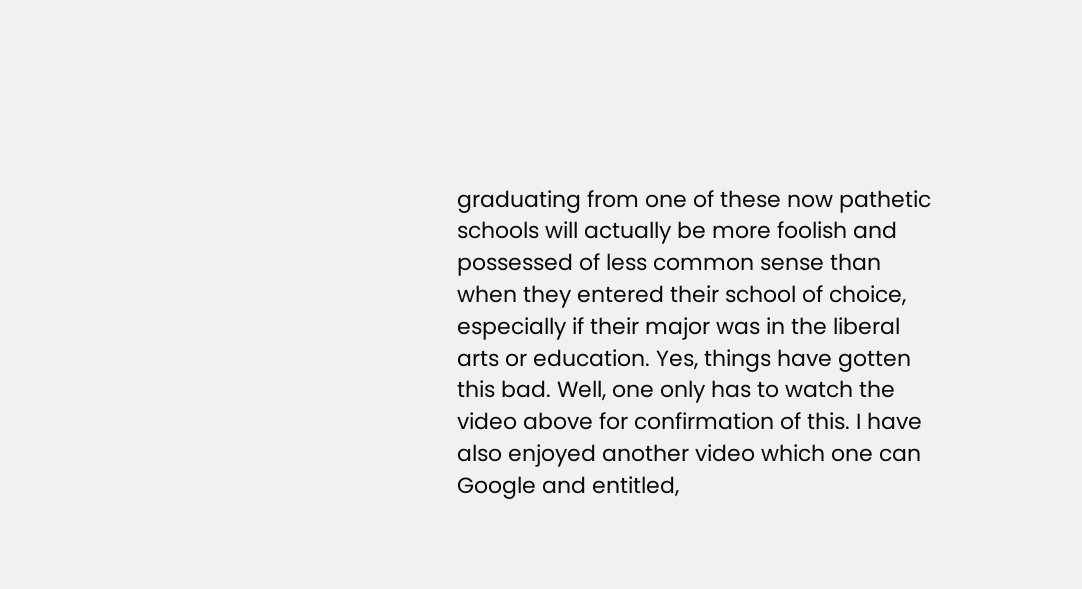graduating from one of these now pathetic schools will actually be more foolish and possessed of less common sense than when they entered their school of choice, especially if their major was in the liberal arts or education. Yes, things have gotten this bad. Well, one only has to watch the video above for confirmation of this. I have also enjoyed another video which one can Google and entitled,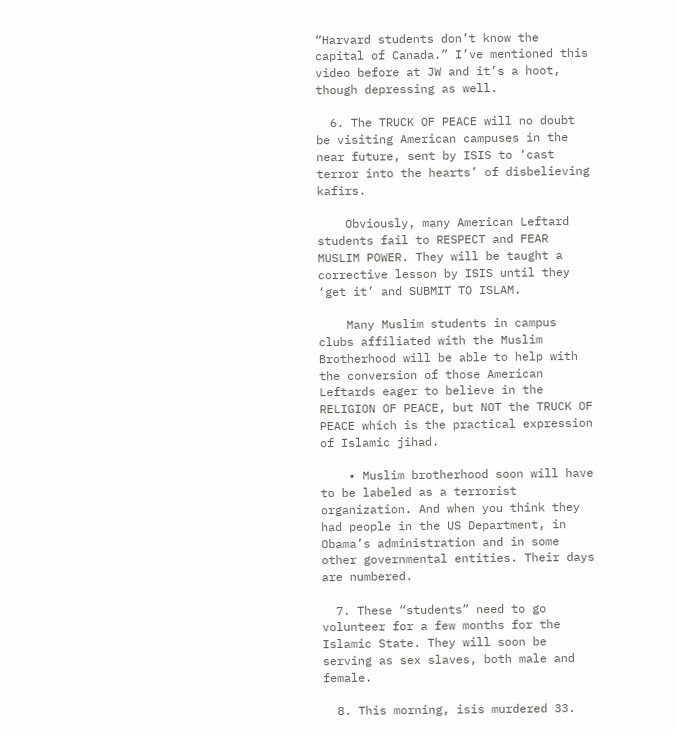“Harvard students don’t know the capital of Canada.” I’ve mentioned this video before at JW and it’s a hoot, though depressing as well.

  6. The TRUCK OF PEACE will no doubt be visiting American campuses in the near future, sent by ISIS to ‘cast terror into the hearts’ of disbelieving kafirs.

    Obviously, many American Leftard students fail to RESPECT and FEAR MUSLIM POWER. They will be taught a corrective lesson by ISIS until they ‘get it’ and SUBMIT TO ISLAM.

    Many Muslim students in campus clubs affiliated with the Muslim Brotherhood will be able to help with the conversion of those American Leftards eager to believe in the RELIGION OF PEACE, but NOT the TRUCK OF PEACE which is the practical expression of Islamic jihad.

    • Muslim brotherhood soon will have to be labeled as a terrorist organization. And when you think they had people in the US Department, in Obama’s administration and in some other governmental entities. Their days are numbered.

  7. These “students” need to go volunteer for a few months for the Islamic State. They will soon be serving as sex slaves, both male and female.

  8. This morning, isis murdered 33.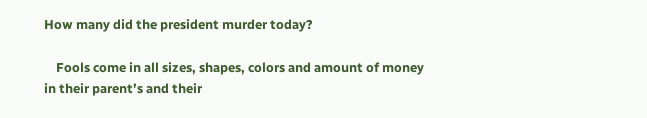How many did the president murder today?

    Fools come in all sizes, shapes, colors and amount of money in their parent’s and their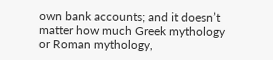own bank accounts; and it doesn’t matter how much Greek mythology or Roman mythology,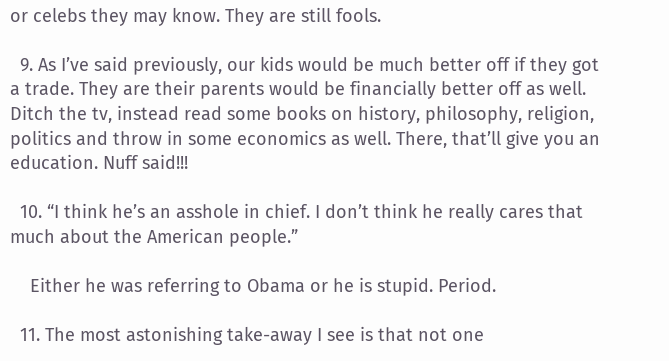or celebs they may know. They are still fools.

  9. As I’ve said previously, our kids would be much better off if they got a trade. They are their parents would be financially better off as well. Ditch the tv, instead read some books on history, philosophy, religion, politics and throw in some economics as well. There, that’ll give you an education. Nuff said!!!

  10. “I think he’s an asshole in chief. I don’t think he really cares that much about the American people.”

    Either he was referring to Obama or he is stupid. Period.

  11. The most astonishing take-away I see is that not one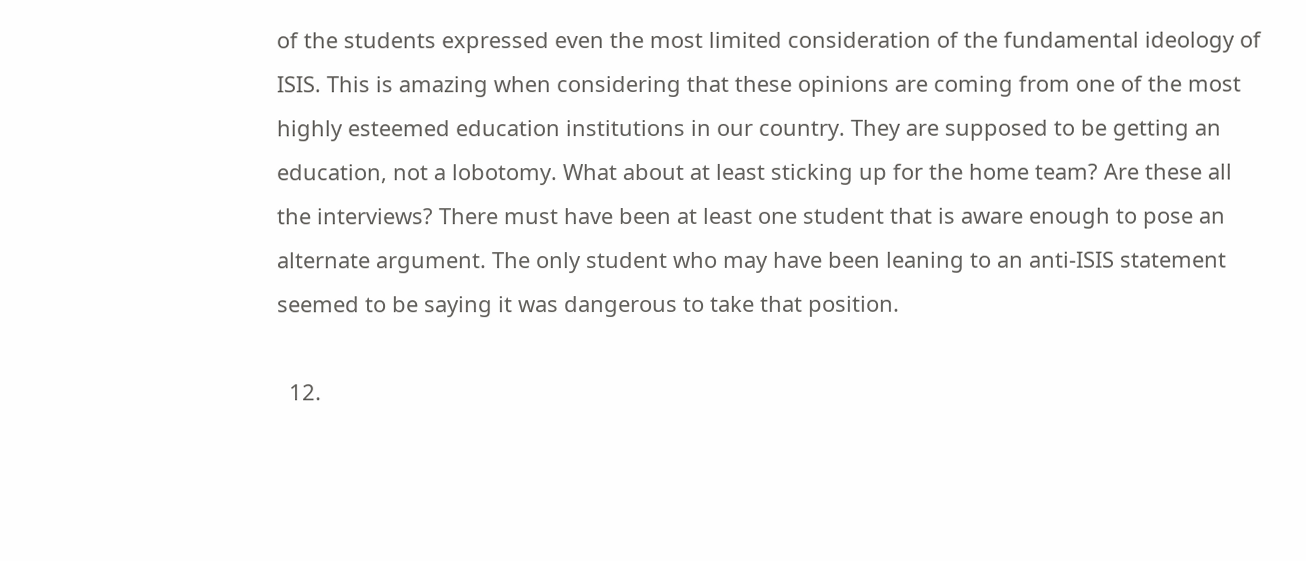of the students expressed even the most limited consideration of the fundamental ideology of ISIS. This is amazing when considering that these opinions are coming from one of the most highly esteemed education institutions in our country. They are supposed to be getting an education, not a lobotomy. What about at least sticking up for the home team? Are these all the interviews? There must have been at least one student that is aware enough to pose an alternate argument. The only student who may have been leaning to an anti-ISIS statement seemed to be saying it was dangerous to take that position.

  12.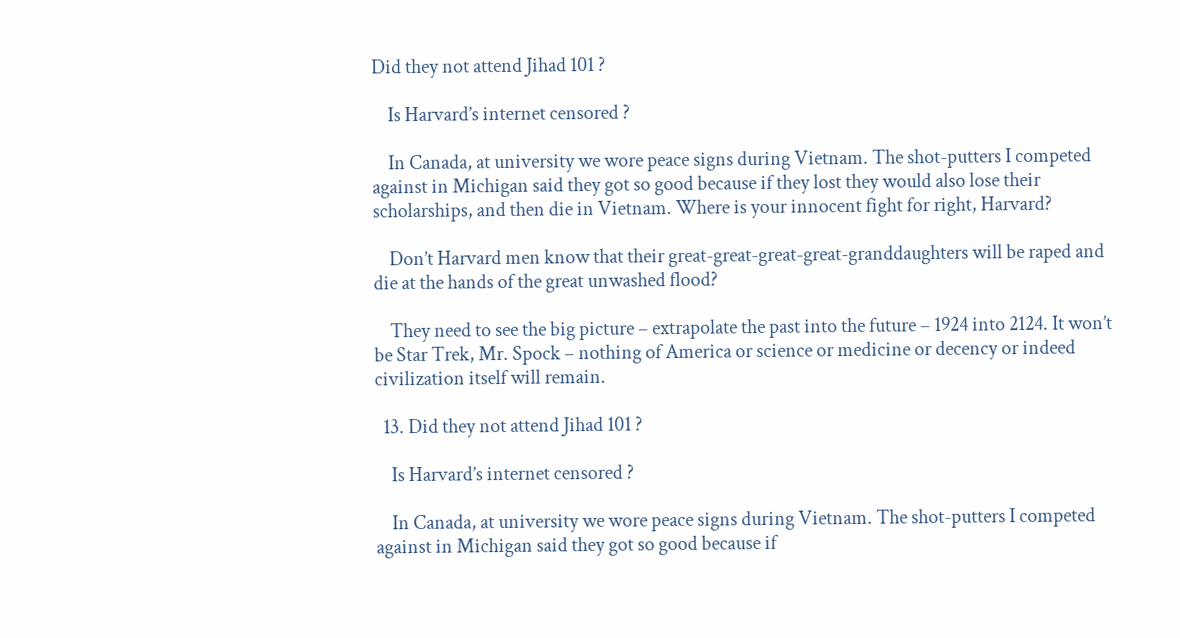Did they not attend Jihad 101 ?

    Is Harvard’s internet censored ?

    In Canada, at university we wore peace signs during Vietnam. The shot-putters I competed against in Michigan said they got so good because if they lost they would also lose their scholarships, and then die in Vietnam. Where is your innocent fight for right, Harvard?

    Don’t Harvard men know that their great-great-great-great-granddaughters will be raped and die at the hands of the great unwashed flood?

    They need to see the big picture – extrapolate the past into the future – 1924 into 2124. It won’t be Star Trek, Mr. Spock – nothing of America or science or medicine or decency or indeed civilization itself will remain.

  13. Did they not attend Jihad 101 ?

    Is Harvard’s internet censored ?

    In Canada, at university we wore peace signs during Vietnam. The shot-putters I competed against in Michigan said they got so good because if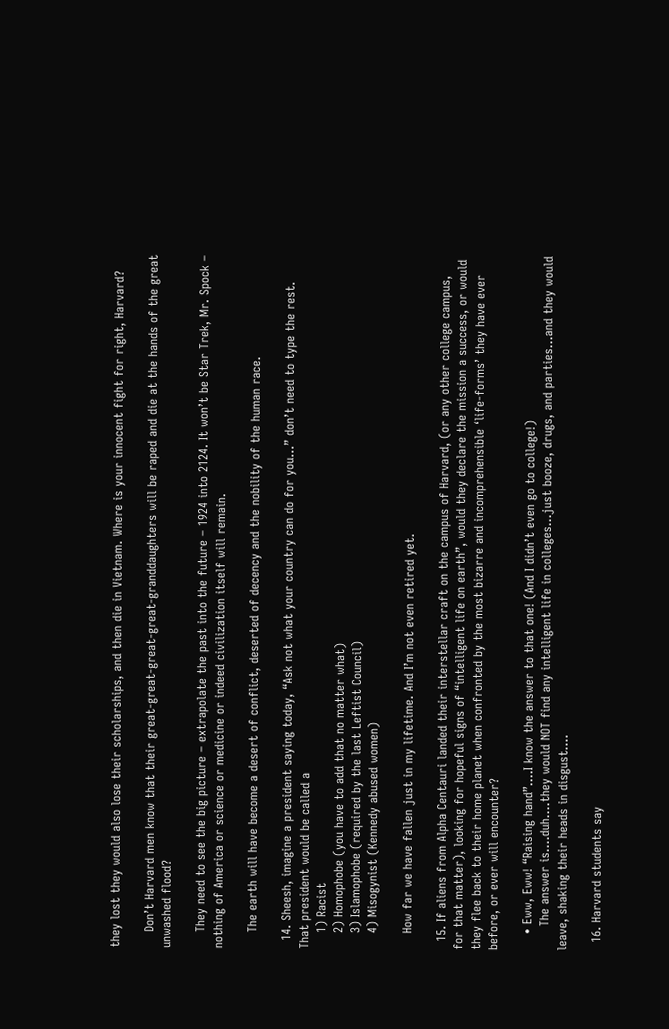they lost they would also lose their scholarships, and then die in Vietnam. Where is your innocent fight for right, Harvard?

    Don’t Harvard men know that their great-great-great-great-granddaughters will be raped and die at the hands of the great unwashed flood?

    They need to see the big picture – extrapolate the past into the future – 1924 into 2124. It won’t be Star Trek, Mr. Spock – nothing of America or science or medicine or indeed civilization itself will remain.

    The earth will have become a desert of conflict, deserted of decency and the nobility of the human race.

  14. Sheesh, imagine a president saying today, “Ask not what your country can do for you…” don’t need to type the rest. That president would be called a
    1) Racist
    2) Homophobe (you have to add that no matter what)
    3) Islamophobe (required by the last Leftist Council)
    4) Misogynist (Kennedy abused women)

    How far we have fallen just in my lifetime. And I’m not even retired yet.

  15. If aliens from Alpha Centauri landed their interstellar craft on the campus of Harvard, (or any other college campus, for that matter), looking for hopeful signs of “intelligent life on earth”, would they declare the mission a success, or would they flee back to their home planet when confronted by the most bizarre and incomprehensible ‘life-forms’ they have ever before, or ever will encounter?

    • Eww, Eww! “Raising hand”….I know the answer to that one! (And I didn’t even go to college!)
      The answer is….duh….they would NOT find any intelligent life in colleges…just booze, drugs, and parties…and they would leave, shaking their heads in disgust….

  16. Harvard students say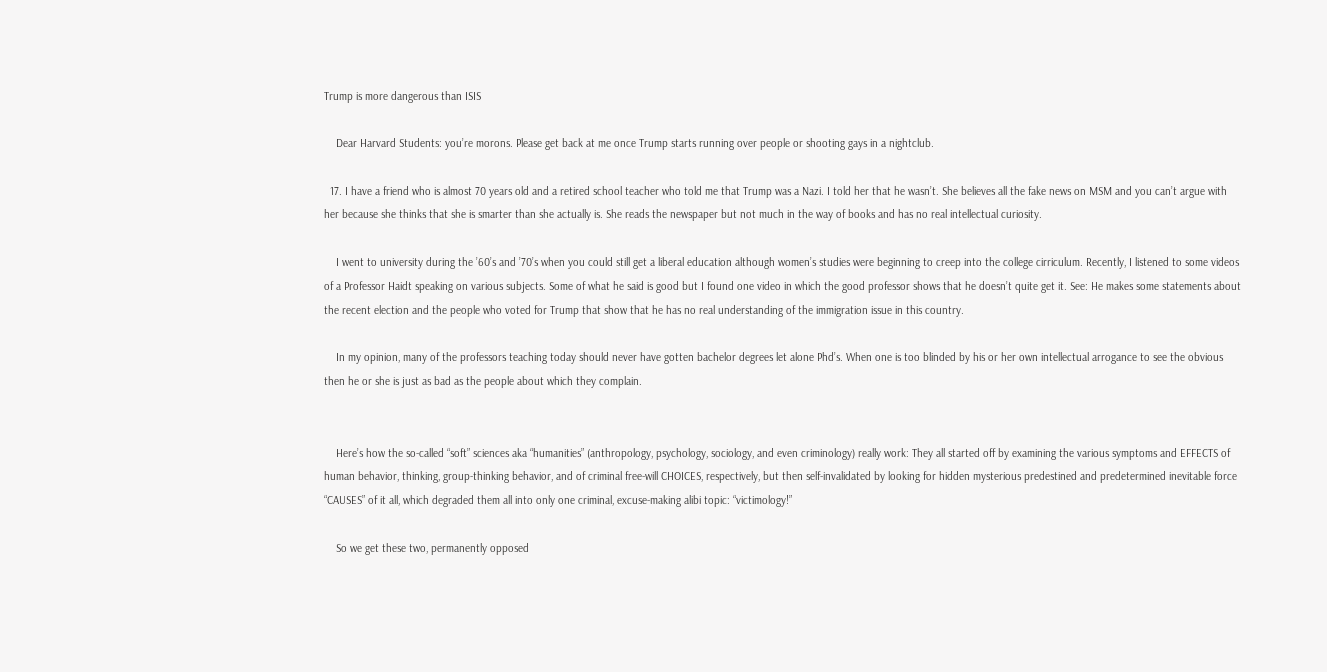Trump is more dangerous than ISIS

    Dear Harvard Students: you’re morons. Please get back at me once Trump starts running over people or shooting gays in a nightclub.

  17. I have a friend who is almost 70 years old and a retired school teacher who told me that Trump was a Nazi. I told her that he wasn’t. She believes all the fake news on MSM and you can’t argue with her because she thinks that she is smarter than she actually is. She reads the newspaper but not much in the way of books and has no real intellectual curiosity.

    I went to university during the ’60’s and ’70’s when you could still get a liberal education although women’s studies were beginning to creep into the college cirriculum. Recently, I listened to some videos of a Professor Haidt speaking on various subjects. Some of what he said is good but I found one video in which the good professor shows that he doesn’t quite get it. See: He makes some statements about the recent election and the people who voted for Trump that show that he has no real understanding of the immigration issue in this country.

    In my opinion, many of the professors teaching today should never have gotten bachelor degrees let alone Phd’s. When one is too blinded by his or her own intellectual arrogance to see the obvious then he or she is just as bad as the people about which they complain.


    Here’s how the so-called “soft” sciences aka “humanities” (anthropology, psychology, sociology, and even criminology) really work: They all started off by examining the various symptoms and EFFECTS of human behavior, thinking, group-thinking behavior, and of criminal free-will CHOICES, respectively, but then self-invalidated by looking for hidden mysterious predestined and predetermined inevitable force “CAUSES” of it all, which degraded them all into only one criminal, excuse-making alibi topic: “victimology!”

    So we get these two, permanently opposed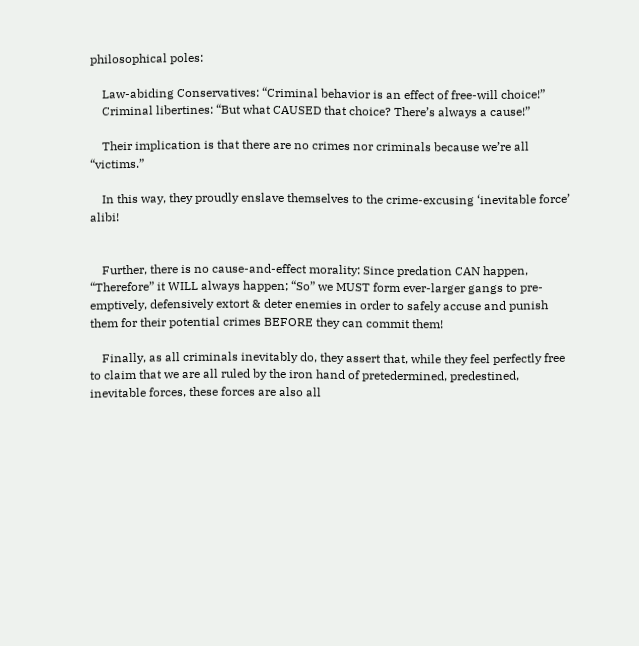philosophical poles:

    Law-abiding Conservatives: “Criminal behavior is an effect of free-will choice!”
    Criminal libertines: “But what CAUSED that choice? There’s always a cause!”

    Their implication is that there are no crimes nor criminals because we’re all “victims.”

    In this way, they proudly enslave themselves to the crime-excusing ‘inevitable force’ alibi!


    Further, there is no cause-and-effect morality: Since predation CAN happen, “Therefore” it WILL always happen; “So” we MUST form ever-larger gangs to pre-emptively, defensively extort & deter enemies in order to safely accuse and punish them for their potential crimes BEFORE they can commit them!

    Finally, as all criminals inevitably do, they assert that, while they feel perfectly free to claim that we are all ruled by the iron hand of pretedermined, predestined, inevitable forces, these forces are also all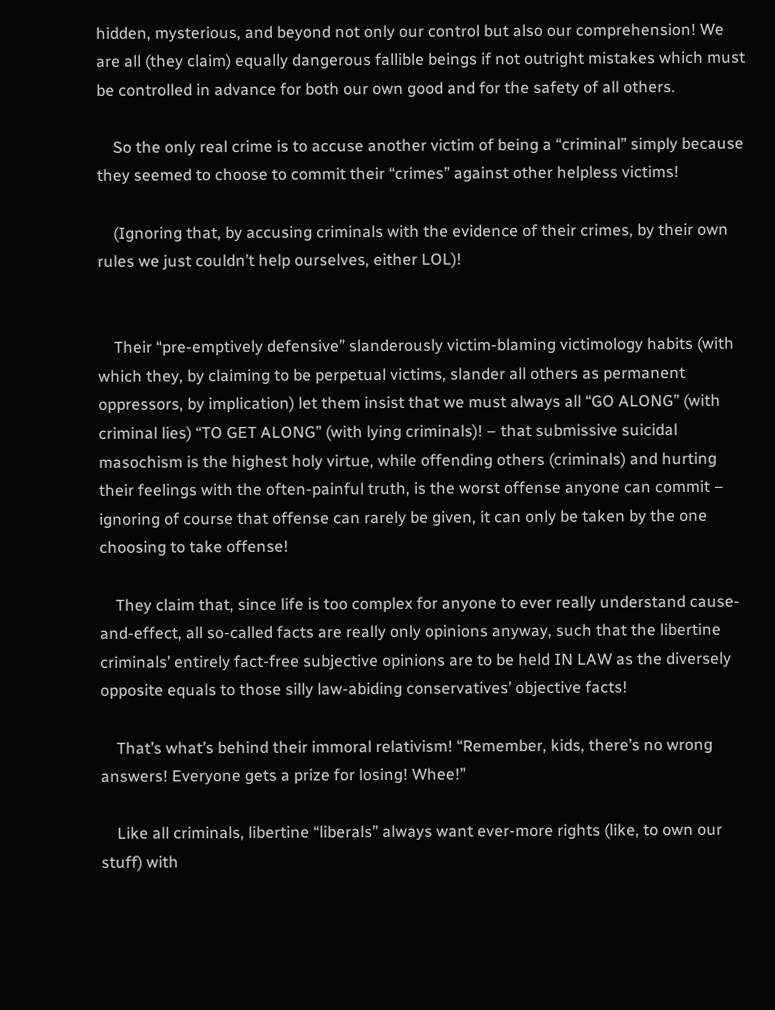hidden, mysterious, and beyond not only our control but also our comprehension! We are all (they claim) equally dangerous fallible beings if not outright mistakes which must be controlled in advance for both our own good and for the safety of all others.

    So the only real crime is to accuse another victim of being a “criminal” simply because they seemed to choose to commit their “crimes” against other helpless victims!

    (Ignoring that, by accusing criminals with the evidence of their crimes, by their own rules we just couldn’t help ourselves, either LOL)!


    Their “pre-emptively defensive” slanderously victim-blaming victimology habits (with which they, by claiming to be perpetual victims, slander all others as permanent oppressors, by implication) let them insist that we must always all “GO ALONG” (with criminal lies) “TO GET ALONG” (with lying criminals)! – that submissive suicidal masochism is the highest holy virtue, while offending others (criminals) and hurting their feelings with the often-painful truth, is the worst offense anyone can commit – ignoring of course that offense can rarely be given, it can only be taken by the one choosing to take offense!

    They claim that, since life is too complex for anyone to ever really understand cause-and-effect, all so-called facts are really only opinions anyway, such that the libertine criminals’ entirely fact-free subjective opinions are to be held IN LAW as the diversely opposite equals to those silly law-abiding conservatives’ objective facts!

    That’s what’s behind their immoral relativism! “Remember, kids, there’s no wrong answers! Everyone gets a prize for losing! Whee!”

    Like all criminals, libertine “liberals” always want ever-more rights (like, to own our stuff) with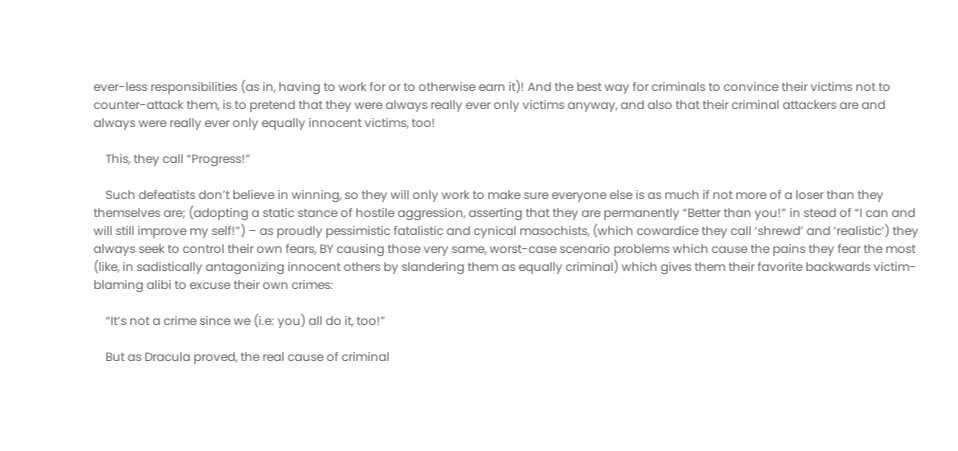ever-less responsibilities (as in, having to work for or to otherwise earn it)! And the best way for criminals to convince their victims not to counter-attack them, is to pretend that they were always really ever only victims anyway, and also that their criminal attackers are and always were really ever only equally innocent victims, too!

    This, they call “Progress!”

    Such defeatists don’t believe in winning, so they will only work to make sure everyone else is as much if not more of a loser than they themselves are; (adopting a static stance of hostile aggression, asserting that they are permanently “Better than you!” in stead of “I can and will still improve my self!”) – as proudly pessimistic fatalistic and cynical masochists, (which cowardice they call ‘shrewd’ and ‘realistic’) they always seek to control their own fears, BY causing those very same, worst-case scenario problems which cause the pains they fear the most (like, in sadistically antagonizing innocent others by slandering them as equally criminal) which gives them their favorite backwards victim-blaming alibi to excuse their own crimes:

    “It’s not a crime since we (i.e: you) all do it, too!”

    But as Dracula proved, the real cause of criminal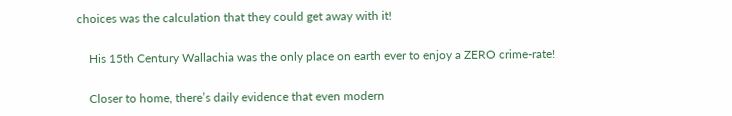choices was the calculation that they could get away with it!

    His 15th Century Wallachia was the only place on earth ever to enjoy a ZERO crime-rate!

    Closer to home, there’s daily evidence that even modern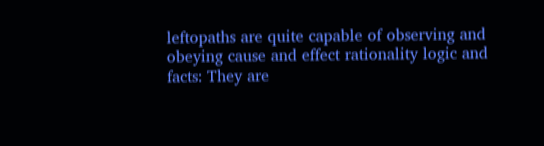leftopaths are quite capable of observing and obeying cause and effect rationality logic and facts: They are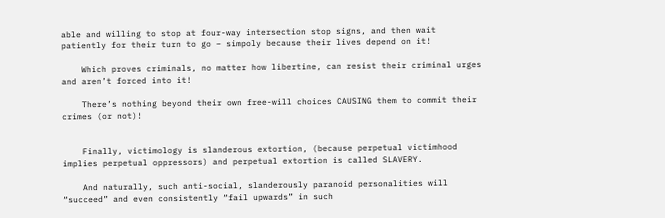able and willing to stop at four-way intersection stop signs, and then wait patiently for their turn to go – simpoly because their lives depend on it!

    Which proves criminals, no matter how libertine, can resist their criminal urges and aren’t forced into it!

    There’s nothing beyond their own free-will choices CAUSING them to commit their crimes (or not)!


    Finally, victimology is slanderous extortion, (because perpetual victimhood implies perpetual oppressors) and perpetual extortion is called SLAVERY.

    And naturally, such anti-social, slanderously paranoid personalities will “succeed” and even consistently “fail upwards” in such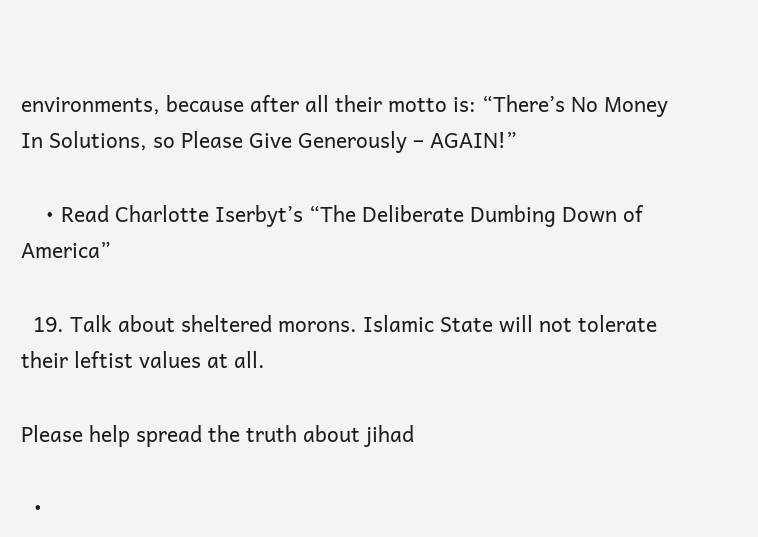environments, because after all their motto is: “There’s No Money In Solutions, so Please Give Generously – AGAIN!”

    • Read Charlotte Iserbyt’s “The Deliberate Dumbing Down of America”

  19. Talk about sheltered morons. Islamic State will not tolerate their leftist values at all.

Please help spread the truth about jihad

  •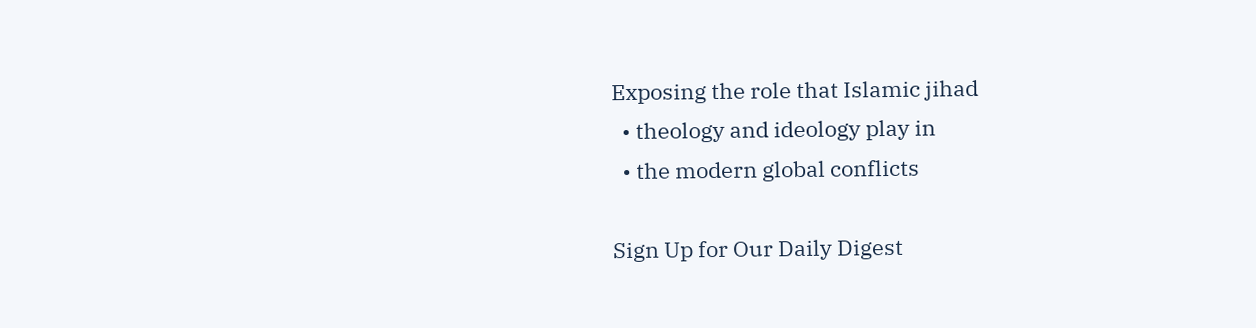Exposing the role that Islamic jihad
  • theology and ideology play in
  • the modern global conflicts

Sign Up for Our Daily Digest